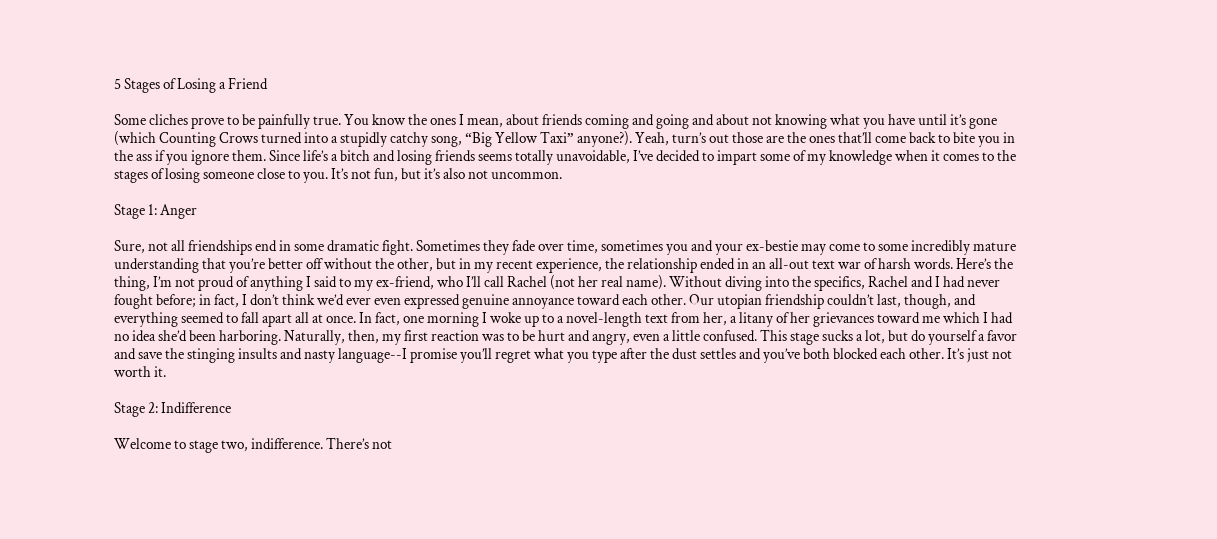5 Stages of Losing a Friend

Some cliches prove to be painfully true. You know the ones I mean, about friends coming and going and about not knowing what you have until it’s gone (which Counting Crows turned into a stupidly catchy song, “Big Yellow Taxi” anyone?). Yeah, turn’s out those are the ones that’ll come back to bite you in the ass if you ignore them. Since life’s a bitch and losing friends seems totally unavoidable, I’ve decided to impart some of my knowledge when it comes to the stages of losing someone close to you. It’s not fun, but it’s also not uncommon.

Stage 1: Anger

Sure, not all friendships end in some dramatic fight. Sometimes they fade over time, sometimes you and your ex-bestie may come to some incredibly mature understanding that you’re better off without the other, but in my recent experience, the relationship ended in an all-out text war of harsh words. Here’s the thing, I’m not proud of anything I said to my ex-friend, who I’ll call Rachel (not her real name). Without diving into the specifics, Rachel and I had never fought before; in fact, I don’t think we’d ever even expressed genuine annoyance toward each other. Our utopian friendship couldn’t last, though, and everything seemed to fall apart all at once. In fact, one morning I woke up to a novel-length text from her, a litany of her grievances toward me which I had no idea she’d been harboring. Naturally, then, my first reaction was to be hurt and angry, even a little confused. This stage sucks a lot, but do yourself a favor and save the stinging insults and nasty language--I promise you’ll regret what you type after the dust settles and you’ve both blocked each other. It’s just not worth it.

Stage 2: Indifference

Welcome to stage two, indifference. There’s not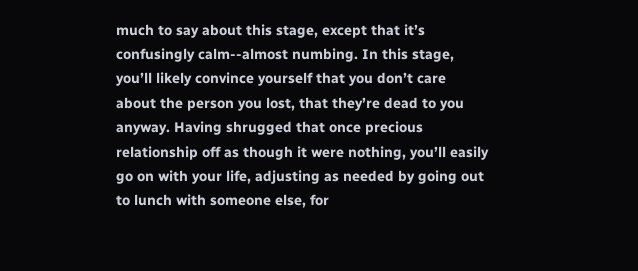much to say about this stage, except that it’s confusingly calm--almost numbing. In this stage, you’ll likely convince yourself that you don’t care about the person you lost, that they’re dead to you anyway. Having shrugged that once precious relationship off as though it were nothing, you’ll easily go on with your life, adjusting as needed by going out to lunch with someone else, for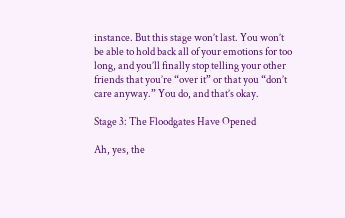instance. But this stage won’t last. You won’t be able to hold back all of your emotions for too long, and you’ll finally stop telling your other friends that you’re “over it” or that you “don’t care anyway.” You do, and that’s okay.

Stage 3: The Floodgates Have Opened

Ah, yes, the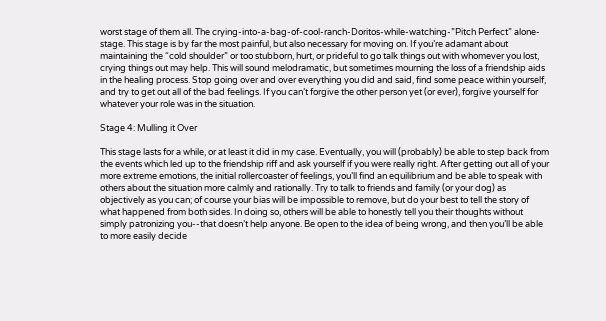worst stage of them all. The crying-into-a-bag-of-cool-ranch-Doritos-while-watching-”Pitch Perfect” alone-stage. This stage is by far the most painful, but also necessary for moving on. If you’re adamant about maintaining the “cold shoulder” or too stubborn, hurt, or prideful to go talk things out with whomever you lost, crying things out may help. This will sound melodramatic, but sometimes mourning the loss of a friendship aids in the healing process. Stop going over and over everything you did and said, find some peace within yourself, and try to get out all of the bad feelings. If you can’t forgive the other person yet (or ever), forgive yourself for whatever your role was in the situation.

Stage 4: Mulling it Over

This stage lasts for a while, or at least it did in my case. Eventually, you will (probably) be able to step back from the events which led up to the friendship riff and ask yourself if you were really right. After getting out all of your more extreme emotions, the initial rollercoaster of feelings, you’ll find an equilibrium and be able to speak with others about the situation more calmly and rationally. Try to talk to friends and family (or your dog) as objectively as you can; of course your bias will be impossible to remove, but do your best to tell the story of what happened from both sides. In doing so, others will be able to honestly tell you their thoughts without simply patronizing you--that doesn’t help anyone. Be open to the idea of being wrong, and then you’ll be able to more easily decide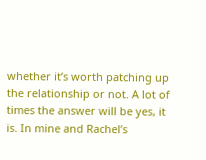whether it’s worth patching up the relationship or not. A lot of times the answer will be yes, it is. In mine and Rachel’s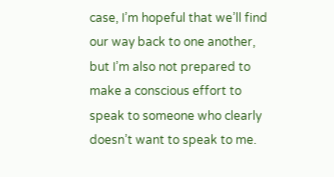case, I’m hopeful that we’ll find our way back to one another, but I’m also not prepared to make a conscious effort to speak to someone who clearly doesn’t want to speak to me.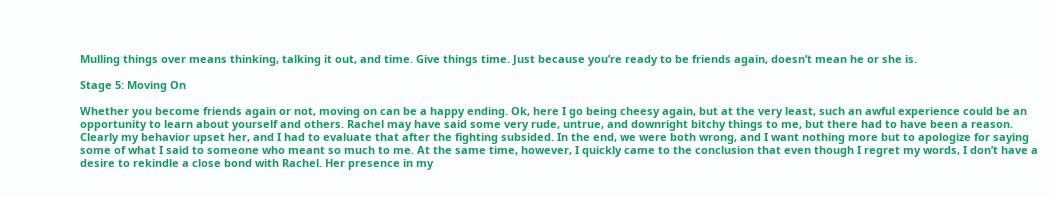Mulling things over means thinking, talking it out, and time. Give things time. Just because you’re ready to be friends again, doesn’t mean he or she is.

Stage 5: Moving On

Whether you become friends again or not, moving on can be a happy ending. Ok, here I go being cheesy again, but at the very least, such an awful experience could be an opportunity to learn about yourself and others. Rachel may have said some very rude, untrue, and downright bitchy things to me, but there had to have been a reason. Clearly my behavior upset her, and I had to evaluate that after the fighting subsided. In the end, we were both wrong, and I want nothing more but to apologize for saying some of what I said to someone who meant so much to me. At the same time, however, I quickly came to the conclusion that even though I regret my words, I don’t have a desire to rekindle a close bond with Rachel. Her presence in my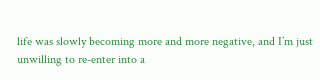life was slowly becoming more and more negative, and I’m just unwilling to re-enter into a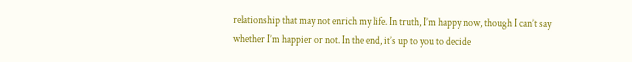relationship that may not enrich my life. In truth, I’m happy now, though I can’t say whether I’m happier or not. In the end, it’s up to you to decide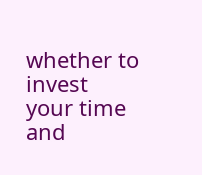whether to invest your time and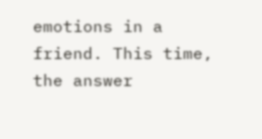emotions in a friend. This time, the answer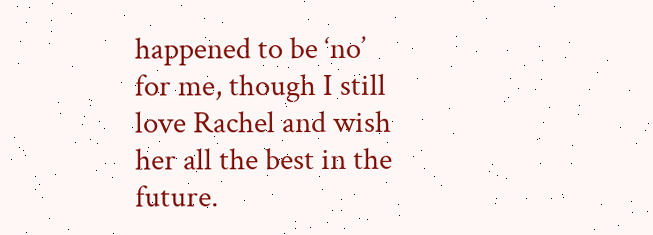happened to be ‘no’ for me, though I still love Rachel and wish her all the best in the future.